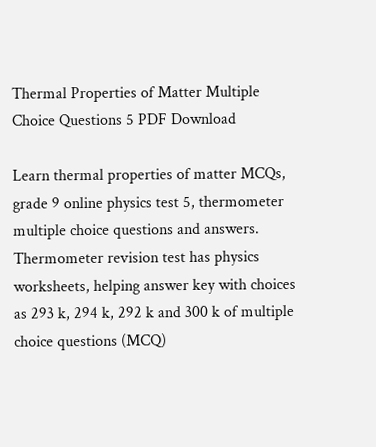Thermal Properties of Matter Multiple Choice Questions 5 PDF Download

Learn thermal properties of matter MCQs, grade 9 online physics test 5, thermometer multiple choice questions and answers. Thermometer revision test has physics worksheets, helping answer key with choices as 293 k, 294 k, 292 k and 300 k of multiple choice questions (MCQ)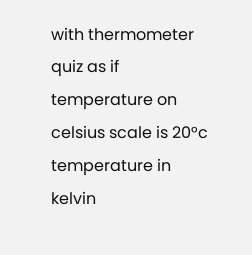with thermometer quiz as if temperature on celsius scale is 20°c temperature in kelvin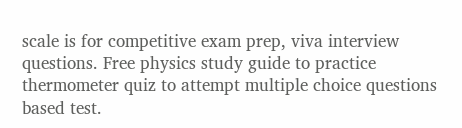scale is for competitive exam prep, viva interview questions. Free physics study guide to practice thermometer quiz to attempt multiple choice questions based test.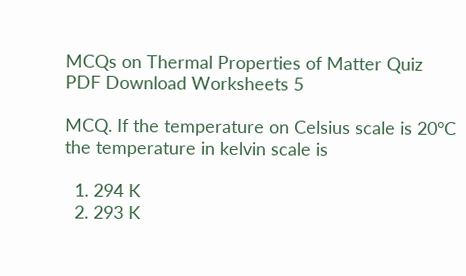MCQs on Thermal Properties of Matter Quiz PDF Download Worksheets 5

MCQ. If the temperature on Celsius scale is 20°C the temperature in kelvin scale is

  1. 294 K
  2. 293 K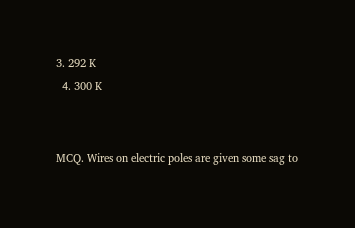3. 292 K
  4. 300 K


MCQ. Wires on electric poles are given some sag to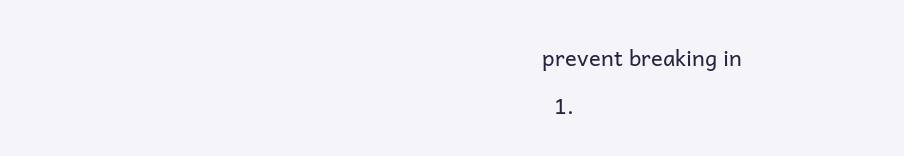prevent breaking in

  1.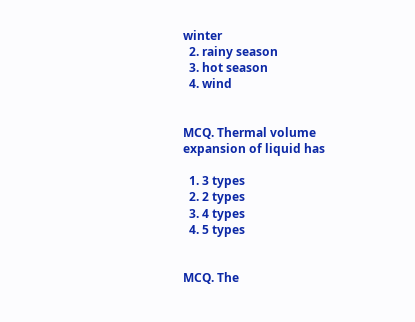winter
  2. rainy season
  3. hot season
  4. wind


MCQ. Thermal volume expansion of liquid has

  1. 3 types
  2. 2 types
  3. 4 types
  4. 5 types


MCQ. The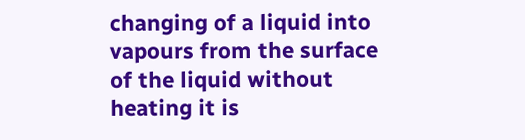changing of a liquid into vapours from the surface of the liquid without heating it is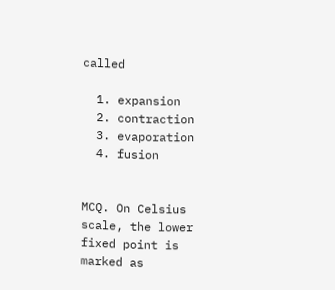called

  1. expansion
  2. contraction
  3. evaporation
  4. fusion


MCQ. On Celsius scale, the lower fixed point is marked as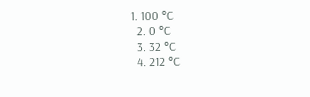1. 100 °C
  2. 0 °C
  3. 32 °C
  4. 212 °C